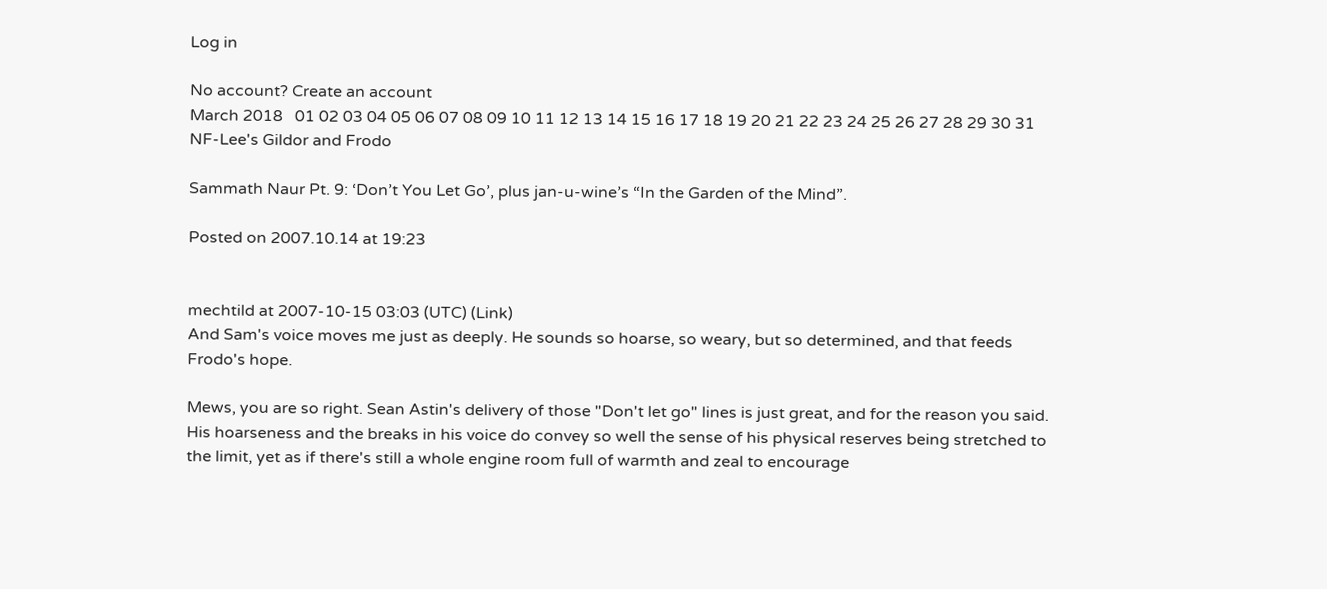Log in

No account? Create an account
March 2018   01 02 03 04 05 06 07 08 09 10 11 12 13 14 15 16 17 18 19 20 21 22 23 24 25 26 27 28 29 30 31
NF-Lee's Gildor and Frodo

Sammath Naur Pt. 9: ‘Don’t You Let Go’, plus jan-u-wine’s “In the Garden of the Mind”.

Posted on 2007.10.14 at 19:23


mechtild at 2007-10-15 03:03 (UTC) (Link)
And Sam's voice moves me just as deeply. He sounds so hoarse, so weary, but so determined, and that feeds Frodo's hope.

Mews, you are so right. Sean Astin's delivery of those "Don't let go" lines is just great, and for the reason you said. His hoarseness and the breaks in his voice do convey so well the sense of his physical reserves being stretched to the limit, yet as if there's still a whole engine room full of warmth and zeal to encourage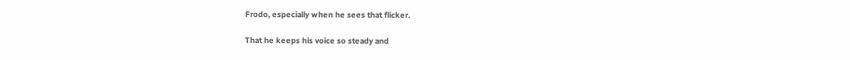Frodo, especially when he sees that flicker.

That he keeps his voice so steady and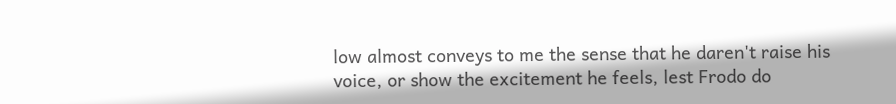low almost conveys to me the sense that he daren't raise his voice, or show the excitement he feels, lest Frodo do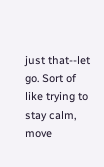just that--let go. Sort of like trying to stay calm, move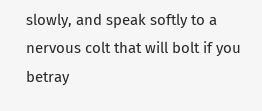slowly, and speak softly to a nervous colt that will bolt if you betray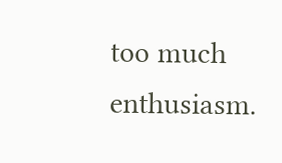too much enthusiasm.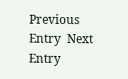Previous Entry  Next Entry